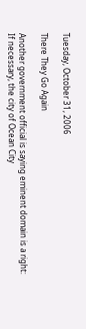Tuesday, October 31, 2006

There They Go Again

Another government official is saying eminent domain is a right:
If necessary, the city of Ocean City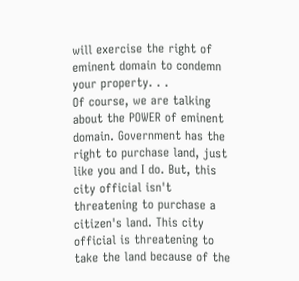will exercise the right of eminent domain to condemn your property. . .
Of course, we are talking about the POWER of eminent domain. Government has the right to purchase land, just like you and I do. But, this city official isn't threatening to purchase a citizen's land. This city official is threatening to take the land because of the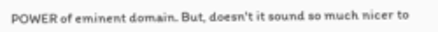POWER of eminent domain. But, doesn't it sound so much nicer to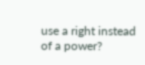use a right instead of a power?